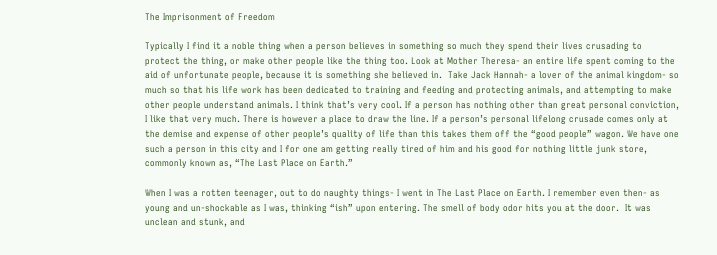The Imprisonment of Freedom

Typically I find it a noble thing when a person believes in something so much they spend their lives crusading to protect the thing, or make other people like the thing too. Look at Mother Theresa- an entire life spent coming to the aid of unfortunate people, because it is something she believed in.  Take Jack Hannah- a lover of the animal kingdom- so much so that his life work has been dedicated to training and feeding and protecting animals, and attempting to make other people understand animals. I think that’s very cool. If a person has nothing other than great personal conviction, I like that very much. There is however a place to draw the line. If a person’s personal lifelong crusade comes only at the demise and expense of other people’s quality of life than this takes them off the “good people” wagon. We have one such a person in this city and I for one am getting really tired of him and his good for nothing little junk store, commonly known as, “The Last Place on Earth.”

When I was a rotten teenager, out to do naughty things- I went in The Last Place on Earth. I remember even then- as young and un-shockable as I was, thinking “ish” upon entering. The smell of body odor hits you at the door.  It was unclean and stunk, and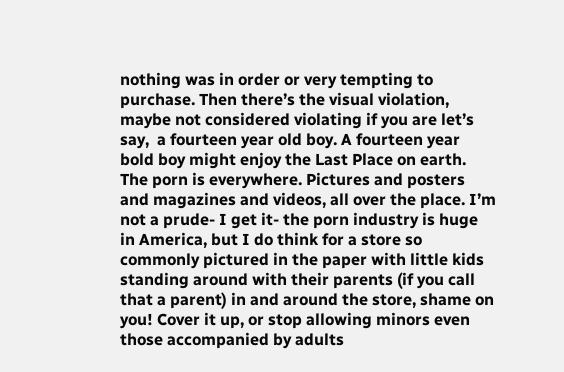nothing was in order or very tempting to purchase. Then there’s the visual violation, maybe not considered violating if you are let’s say,  a fourteen year old boy. A fourteen year bold boy might enjoy the Last Place on earth. The porn is everywhere. Pictures and posters and magazines and videos, all over the place. I’m not a prude- I get it- the porn industry is huge in America, but I do think for a store so commonly pictured in the paper with little kids standing around with their parents (if you call that a parent) in and around the store, shame on you! Cover it up, or stop allowing minors even those accompanied by adults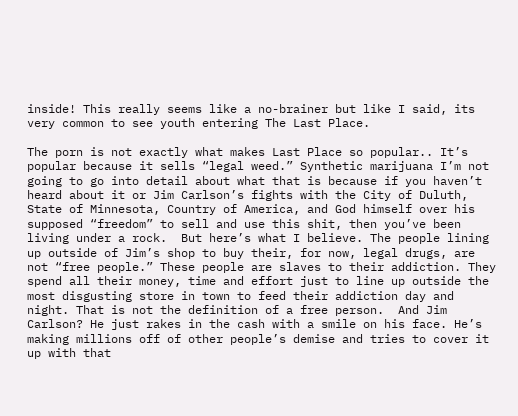inside! This really seems like a no-brainer but like I said, its very common to see youth entering The Last Place.

The porn is not exactly what makes Last Place so popular.. It’s popular because it sells “legal weed.” Synthetic marijuana I’m not going to go into detail about what that is because if you haven’t heard about it or Jim Carlson’s fights with the City of Duluth, State of Minnesota, Country of America, and God himself over his supposed “freedom” to sell and use this shit, then you’ve been living under a rock.  But here’s what I believe. The people lining up outside of Jim’s shop to buy their, for now, legal drugs, are not “free people.” These people are slaves to their addiction. They spend all their money, time and effort just to line up outside the most disgusting store in town to feed their addiction day and night. That is not the definition of a free person.  And Jim Carlson? He just rakes in the cash with a smile on his face. He’s making millions off of other people’s demise and tries to cover it up with that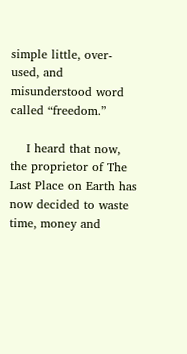simple little, over-used, and misunderstood word called “freedom.”

    I heard that now, the proprietor of The Last Place on Earth has now decided to waste time, money and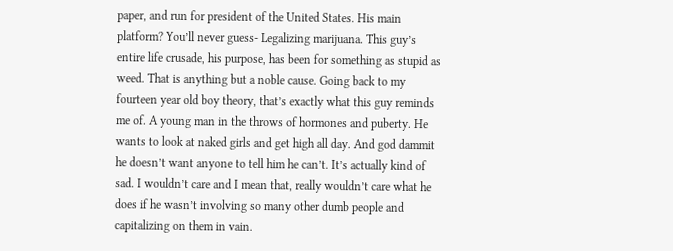paper, and run for president of the United States. His main platform? You’ll never guess- Legalizing marijuana. This guy’s entire life crusade, his purpose, has been for something as stupid as weed. That is anything but a noble cause. Going back to my fourteen year old boy theory, that’s exactly what this guy reminds me of. A young man in the throws of hormones and puberty. He wants to look at naked girls and get high all day. And god dammit he doesn’t want anyone to tell him he can’t. It’s actually kind of sad. I wouldn’t care and I mean that, really wouldn’t care what he does if he wasn’t involving so many other dumb people and capitalizing on them in vain.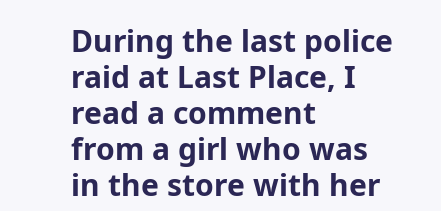During the last police raid at Last Place, I read a comment from a girl who was in the store with her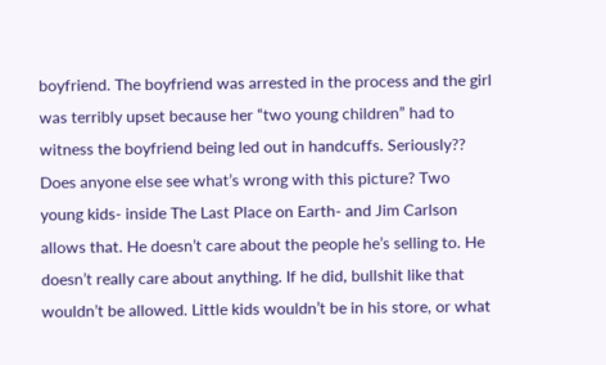boyfriend. The boyfriend was arrested in the process and the girl was terribly upset because her “two young children” had to witness the boyfriend being led out in handcuffs. Seriously?? Does anyone else see what’s wrong with this picture? Two young kids- inside The Last Place on Earth- and Jim Carlson allows that. He doesn’t care about the people he’s selling to. He doesn’t really care about anything. If he did, bullshit like that wouldn’t be allowed. Little kids wouldn’t be in his store, or what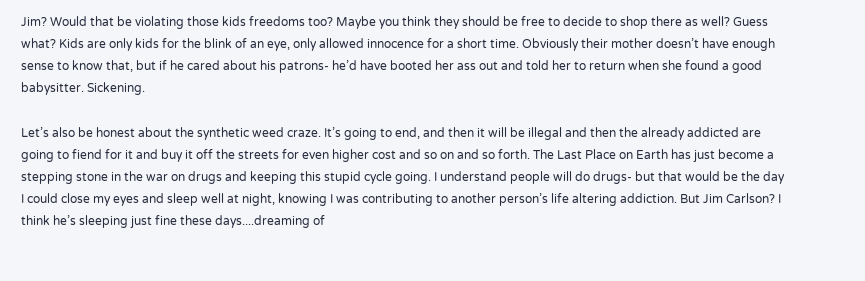Jim? Would that be violating those kids freedoms too? Maybe you think they should be free to decide to shop there as well? Guess what? Kids are only kids for the blink of an eye, only allowed innocence for a short time. Obviously their mother doesn’t have enough sense to know that, but if he cared about his patrons- he’d have booted her ass out and told her to return when she found a good babysitter. Sickening.

Let’s also be honest about the synthetic weed craze. It’s going to end, and then it will be illegal and then the already addicted are going to fiend for it and buy it off the streets for even higher cost and so on and so forth. The Last Place on Earth has just become a stepping stone in the war on drugs and keeping this stupid cycle going. I understand people will do drugs- but that would be the day I could close my eyes and sleep well at night, knowing I was contributing to another person’s life altering addiction. But Jim Carlson? I think he’s sleeping just fine these days....dreaming of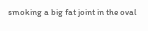smoking a big fat joint in the oval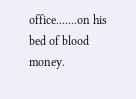office.......on his bed of blood money.